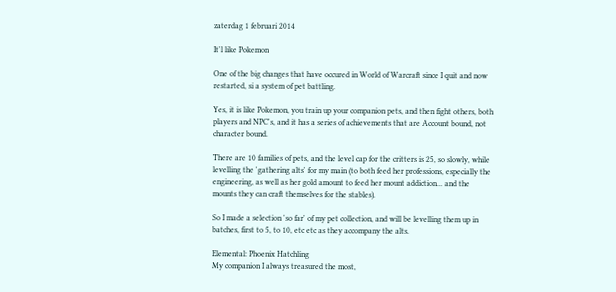zaterdag 1 februari 2014

It'l like Pokemon

One of the big changes that have occured in World of Warcraft since I quit and now restarted, si a system of pet battling.

Yes, it is like Pokemon, you train up your companion pets, and then fight others, both players and NPC's, and it has a series of achievements that are Account bound, not character bound.

There are 10 families of pets, and the level cap for the critters is 25, so slowly, while levelling the 'gathering alts' for my main (to both feed her professions, especially the engineering, as well as her gold amount to feed her mount addiction... and the mounts they can craft themselves for the stables).

So I made a selection 'so far' of my pet collection, and will be levelling them up in batches, first to 5, to 10, etc etc as they accompany the alts.

Elemental: Phoenix Hatchling
My companion I always treasured the most,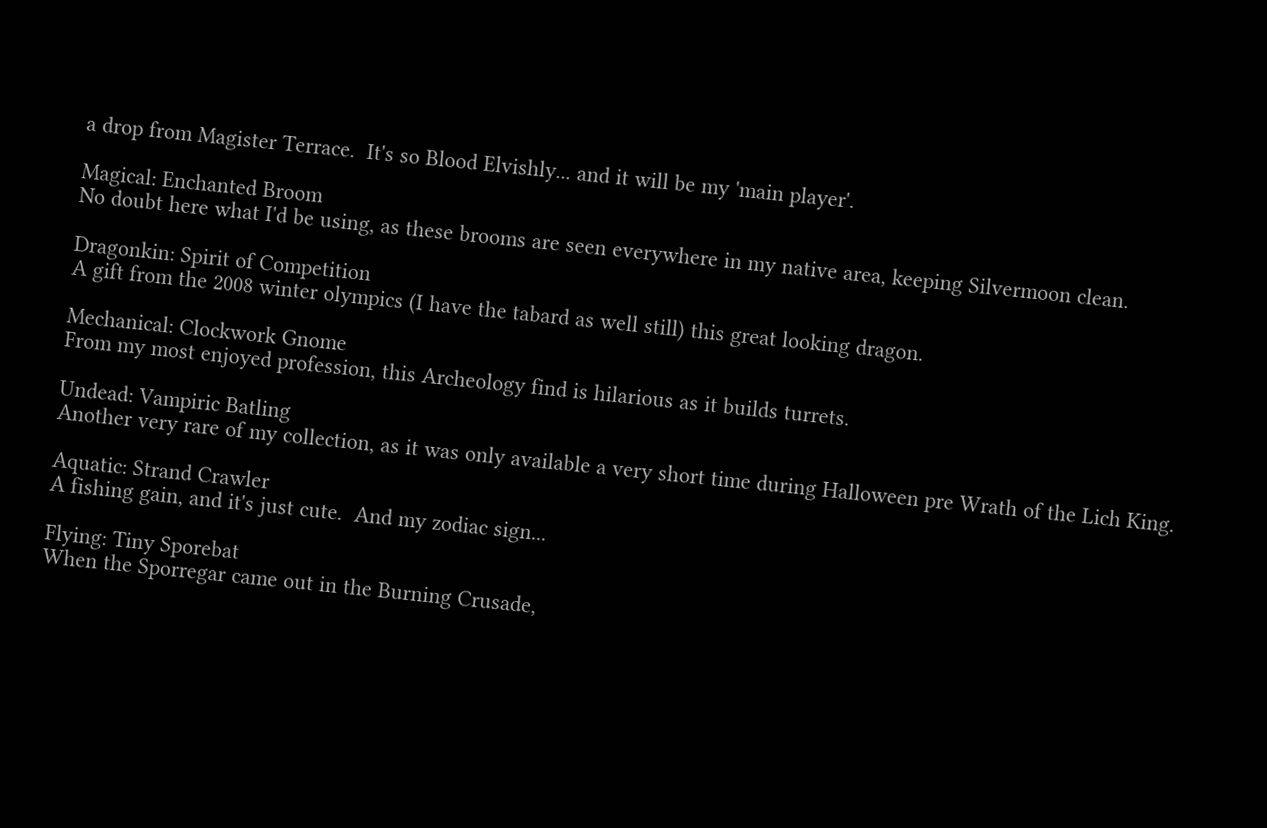a drop from Magister Terrace.  It's so Blood Elvishly... and it will be my 'main player'.

Magical: Enchanted Broom
No doubt here what I'd be using, as these brooms are seen everywhere in my native area, keeping Silvermoon clean.

Dragonkin: Spirit of Competition
A gift from the 2008 winter olympics (I have the tabard as well still) this great looking dragon.

Mechanical: Clockwork Gnome
From my most enjoyed profession, this Archeology find is hilarious as it builds turrets.

Undead: Vampiric Batling
Another very rare of my collection, as it was only available a very short time during Halloween pre Wrath of the Lich King.

Aquatic: Strand Crawler
A fishing gain, and it's just cute.  And my zodiac sign...

Flying: Tiny Sporebat
When the Sporregar came out in the Burning Crusade,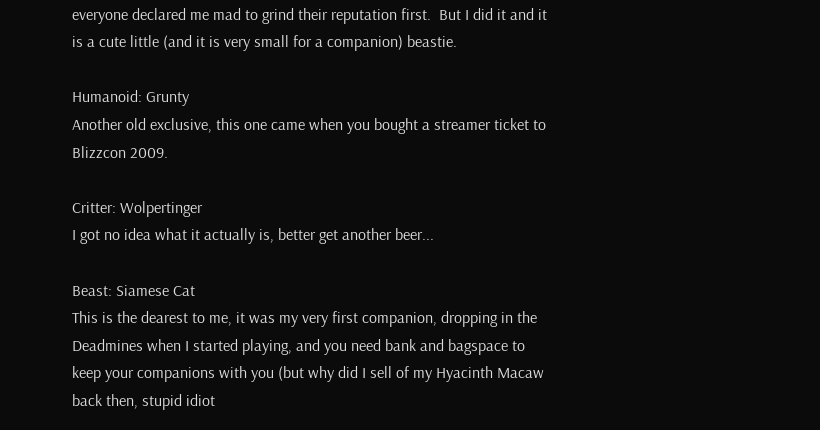everyone declared me mad to grind their reputation first.  But I did it and it is a cute little (and it is very small for a companion) beastie.

Humanoid: Grunty
Another old exclusive, this one came when you bought a streamer ticket to Blizzcon 2009.

Critter: Wolpertinger
I got no idea what it actually is, better get another beer...

Beast: Siamese Cat
This is the dearest to me, it was my very first companion, dropping in the Deadmines when I started playing, and you need bank and bagspace to keep your companions with you (but why did I sell of my Hyacinth Macaw back then, stupid idiot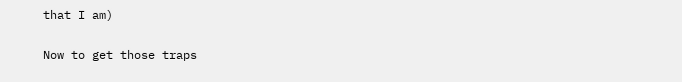that I am)

Now to get those traps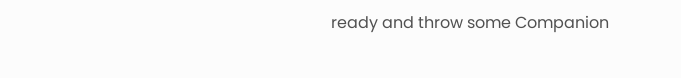ready and throw some Companion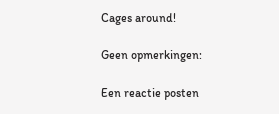Cages around!

Geen opmerkingen:

Een reactie posten